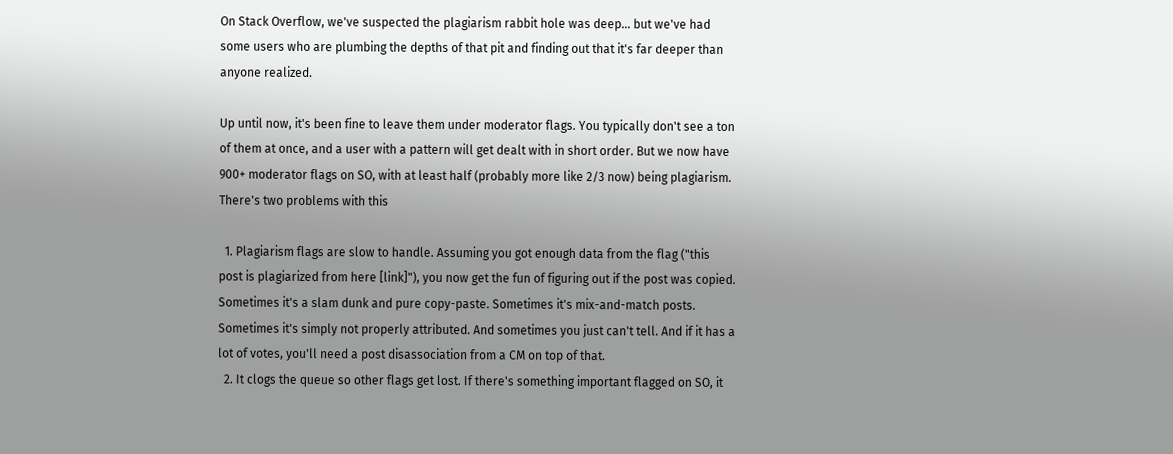On Stack Overflow, we've suspected the plagiarism rabbit hole was deep... but we've had some users who are plumbing the depths of that pit and finding out that it's far deeper than anyone realized.

Up until now, it's been fine to leave them under moderator flags. You typically don't see a ton of them at once, and a user with a pattern will get dealt with in short order. But we now have 900+ moderator flags on SO, with at least half (probably more like 2/3 now) being plagiarism. There's two problems with this

  1. Plagiarism flags are slow to handle. Assuming you got enough data from the flag ("this post is plagiarized from here [link]"), you now get the fun of figuring out if the post was copied. Sometimes it's a slam dunk and pure copy-paste. Sometimes it's mix-and-match posts. Sometimes it's simply not properly attributed. And sometimes you just can't tell. And if it has a lot of votes, you'll need a post disassociation from a CM on top of that.
  2. It clogs the queue so other flags get lost. If there's something important flagged on SO, it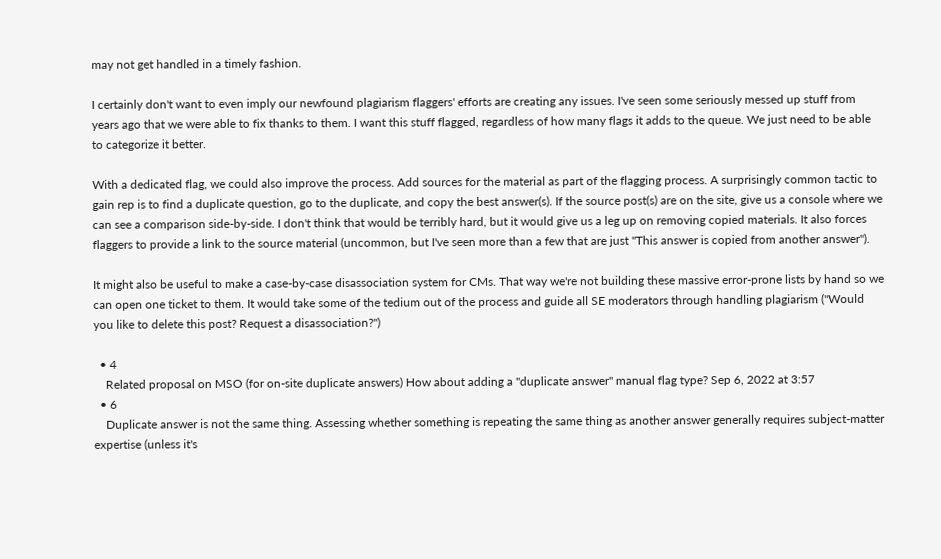may not get handled in a timely fashion.

I certainly don't want to even imply our newfound plagiarism flaggers' efforts are creating any issues. I've seen some seriously messed up stuff from years ago that we were able to fix thanks to them. I want this stuff flagged, regardless of how many flags it adds to the queue. We just need to be able to categorize it better.

With a dedicated flag, we could also improve the process. Add sources for the material as part of the flagging process. A surprisingly common tactic to gain rep is to find a duplicate question, go to the duplicate, and copy the best answer(s). If the source post(s) are on the site, give us a console where we can see a comparison side-by-side. I don't think that would be terribly hard, but it would give us a leg up on removing copied materials. It also forces flaggers to provide a link to the source material (uncommon, but I've seen more than a few that are just "This answer is copied from another answer").

It might also be useful to make a case-by-case disassociation system for CMs. That way we're not building these massive error-prone lists by hand so we can open one ticket to them. It would take some of the tedium out of the process and guide all SE moderators through handling plagiarism ("Would you like to delete this post? Request a disassociation?")

  • 4
    Related proposal on MSO (for on-site duplicate answers) How about adding a "duplicate answer" manual flag type? Sep 6, 2022 at 3:57
  • 6
    Duplicate answer is not the same thing. Assessing whether something is repeating the same thing as another answer generally requires subject-matter expertise (unless it's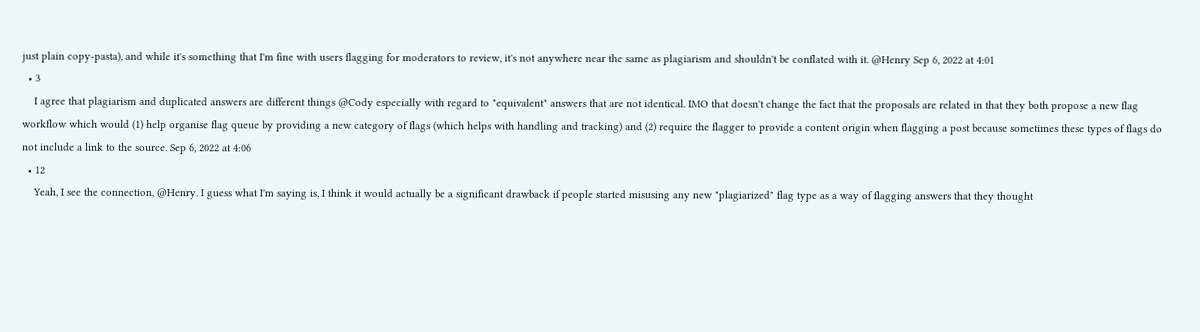just plain copy-pasta), and while it's something that I'm fine with users flagging for moderators to review, it's not anywhere near the same as plagiarism and shouldn't be conflated with it. @Henry Sep 6, 2022 at 4:01
  • 3
    I agree that plagiarism and duplicated answers are different things @Cody especially with regard to "equivalent" answers that are not identical. IMO that doesn't change the fact that the proposals are related in that they both propose a new flag workflow which would (1) help organise flag queue by providing a new category of flags (which helps with handling and tracking) and (2) require the flagger to provide a content origin when flagging a post because sometimes these types of flags do not include a link to the source. Sep 6, 2022 at 4:06
  • 12
    Yeah, I see the connection, @Henry. I guess what I'm saying is, I think it would actually be a significant drawback if people started misusing any new "plagiarized" flag type as a way of flagging answers that they thought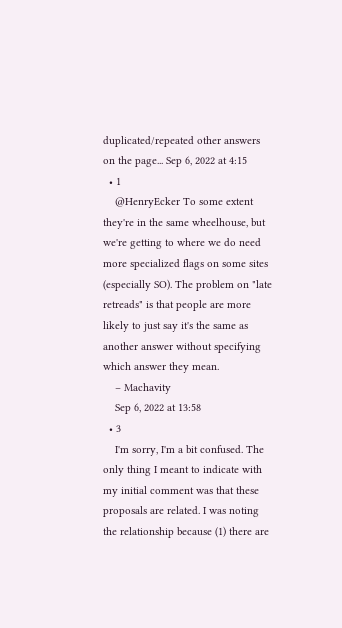duplicated/repeated other answers on the page... Sep 6, 2022 at 4:15
  • 1
    @HenryEcker To some extent they're in the same wheelhouse, but we're getting to where we do need more specialized flags on some sites (especially SO). The problem on "late retreads" is that people are more likely to just say it's the same as another answer without specifying which answer they mean.
    – Machavity
    Sep 6, 2022 at 13:58
  • 3
    I'm sorry, I'm a bit confused. The only thing I meant to indicate with my initial comment was that these proposals are related. I was noting the relationship because (1) there are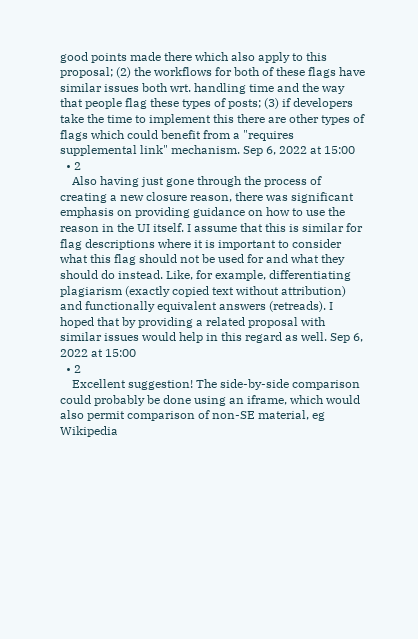good points made there which also apply to this proposal; (2) the workflows for both of these flags have similar issues both wrt. handling time and the way that people flag these types of posts; (3) if developers take the time to implement this there are other types of flags which could benefit from a "requires supplemental link" mechanism. Sep 6, 2022 at 15:00
  • 2
    Also having just gone through the process of creating a new closure reason, there was significant emphasis on providing guidance on how to use the reason in the UI itself. I assume that this is similar for flag descriptions where it is important to consider what this flag should not be used for and what they should do instead. Like, for example, differentiating plagiarism (exactly copied text without attribution) and functionally equivalent answers (retreads). I hoped that by providing a related proposal with similar issues would help in this regard as well. Sep 6, 2022 at 15:00
  • 2
    Excellent suggestion! The side-by-side comparison could probably be done using an iframe, which would also permit comparison of non-SE material, eg Wikipedia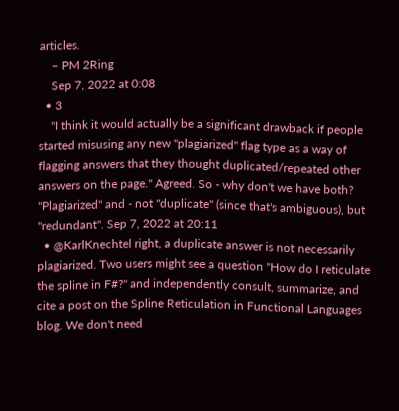articles.
    – PM 2Ring
    Sep 7, 2022 at 0:08
  • 3
    "I think it would actually be a significant drawback if people started misusing any new "plagiarized" flag type as a way of flagging answers that they thought duplicated/repeated other answers on the page." Agreed. So - why don't we have both? "Plagiarized" and - not "duplicate" (since that's ambiguous), but "redundant". Sep 7, 2022 at 20:11
  • @KarlKnechtel right, a duplicate answer is not necessarily plagiarized. Two users might see a question "How do I reticulate the spline in F#?" and independently consult, summarize, and cite a post on the Spline Reticulation in Functional Languages blog. We don't need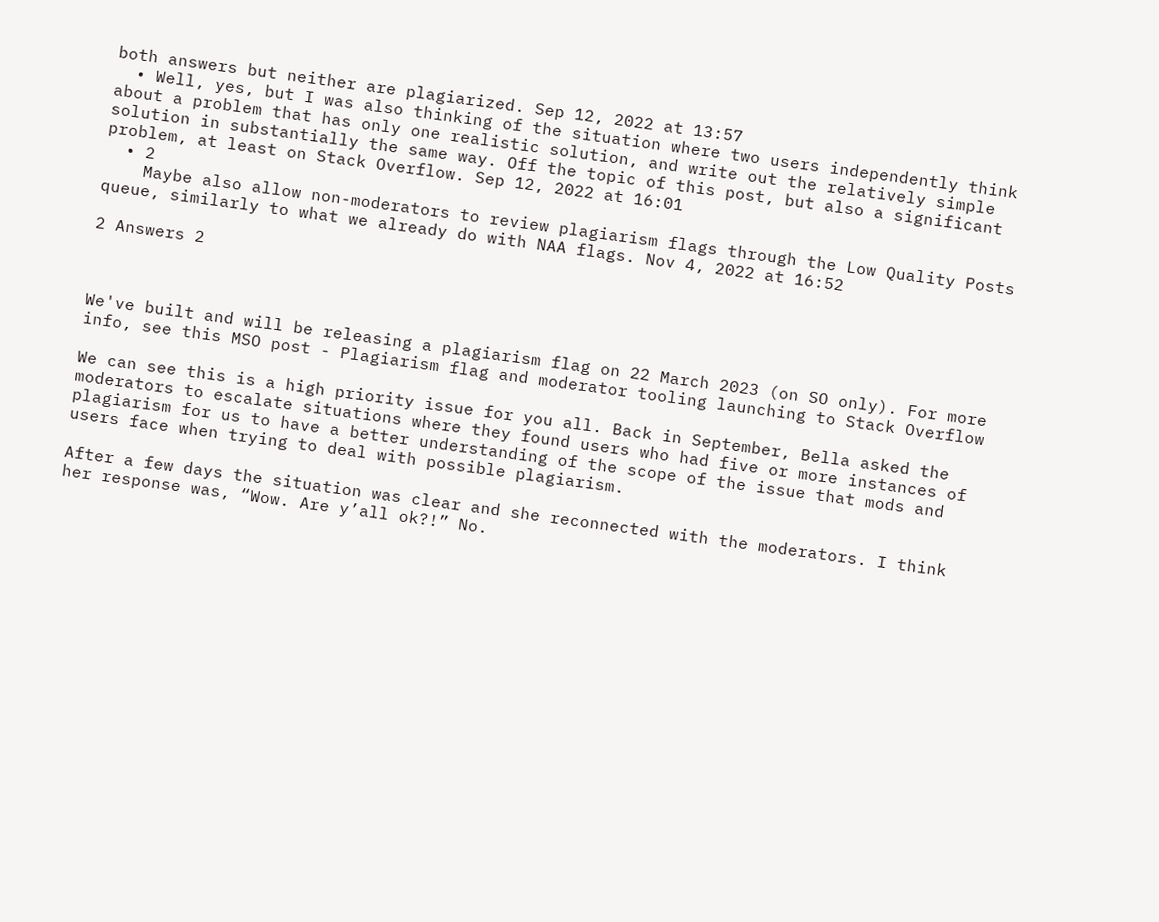both answers but neither are plagiarized. Sep 12, 2022 at 13:57
  • Well, yes, but I was also thinking of the situation where two users independently think about a problem that has only one realistic solution, and write out the relatively simple solution in substantially the same way. Off the topic of this post, but also a significant problem, at least on Stack Overflow. Sep 12, 2022 at 16:01
  • 2
    Maybe also allow non-moderators to review plagiarism flags through the Low Quality Posts queue, similarly to what we already do with NAA flags. Nov 4, 2022 at 16:52

2 Answers 2



We've built and will be releasing a plagiarism flag on 22 March 2023 (on SO only). For more info, see this MSO post - Plagiarism flag and moderator tooling launching to Stack Overflow

We can see this is a high priority issue for you all. Back in September, Bella asked the moderators to escalate situations where they found users who had five or more instances of plagiarism for us to have a better understanding of the scope of the issue that mods and users face when trying to deal with possible plagiarism.

After a few days the situation was clear and she reconnected with the moderators. I think her response was, “Wow. Are y’all ok?!” No.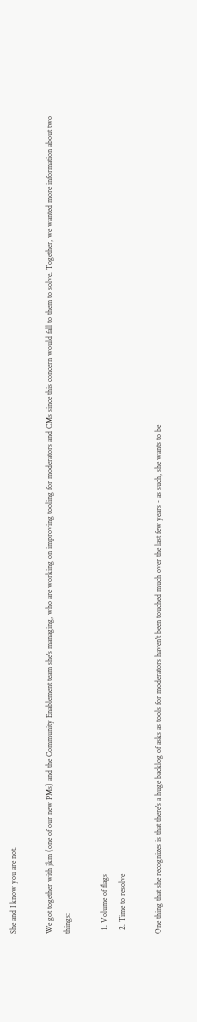She and I know you are not.

We got together with jkm (one of our new PMs) and the Community Enablement team she's managing, who are working on improving tooling for moderators and CMs since this concern would fall to them to solve. Together, we wanted more information about two things:

  1. Volume of flags
  2. Time to resolve

One thing that she recognizes is that there's a huge backlog of asks as tools for moderators haven't been touched much over the last few years - as such, she wants to be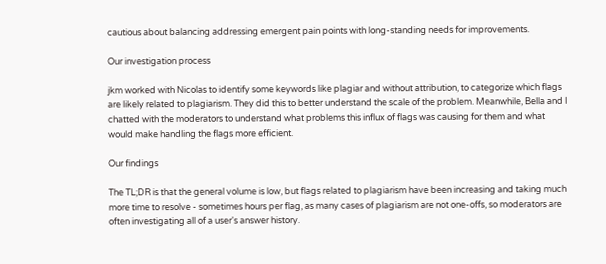cautious about balancing addressing emergent pain points with long-standing needs for improvements.

Our investigation process

jkm worked with Nicolas to identify some keywords like plagiar and without attribution, to categorize which flags are likely related to plagiarism. They did this to better understand the scale of the problem. Meanwhile, Bella and I chatted with the moderators to understand what problems this influx of flags was causing for them and what would make handling the flags more efficient.

Our findings

The TL;DR is that the general volume is low, but flags related to plagiarism have been increasing and taking much more time to resolve - sometimes hours per flag, as many cases of plagiarism are not one-offs, so moderators are often investigating all of a user's answer history.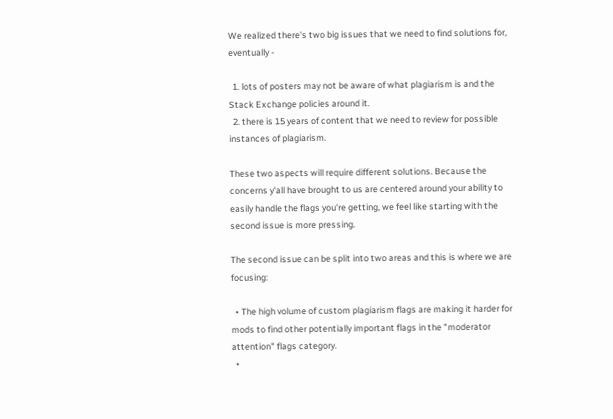We realized there's two big issues that we need to find solutions for, eventually -

  1. lots of posters may not be aware of what plagiarism is and the Stack Exchange policies around it.
  2. there is 15 years of content that we need to review for possible instances of plagiarism.

These two aspects will require different solutions. Because the concerns y'all have brought to us are centered around your ability to easily handle the flags you're getting, we feel like starting with the second issue is more pressing.

The second issue can be split into two areas and this is where we are focusing:

  • The high volume of custom plagiarism flags are making it harder for mods to find other potentially important flags in the "moderator attention" flags category.
  •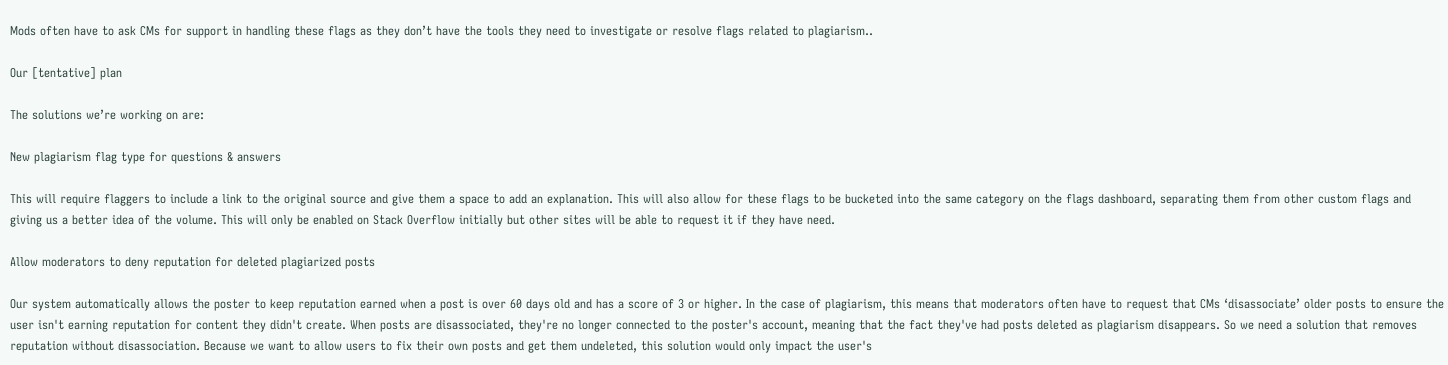Mods often have to ask CMs for support in handling these flags as they don’t have the tools they need to investigate or resolve flags related to plagiarism..

Our [tentative] plan

The solutions we’re working on are:

New plagiarism flag type for questions & answers

This will require flaggers to include a link to the original source and give them a space to add an explanation. This will also allow for these flags to be bucketed into the same category on the flags dashboard, separating them from other custom flags and giving us a better idea of the volume. This will only be enabled on Stack Overflow initially but other sites will be able to request it if they have need.

Allow moderators to deny reputation for deleted plagiarized posts

Our system automatically allows the poster to keep reputation earned when a post is over 60 days old and has a score of 3 or higher. In the case of plagiarism, this means that moderators often have to request that CMs ‘disassociate’ older posts to ensure the user isn't earning reputation for content they didn't create. When posts are disassociated, they're no longer connected to the poster's account, meaning that the fact they've had posts deleted as plagiarism disappears. So we need a solution that removes reputation without disassociation. Because we want to allow users to fix their own posts and get them undeleted, this solution would only impact the user's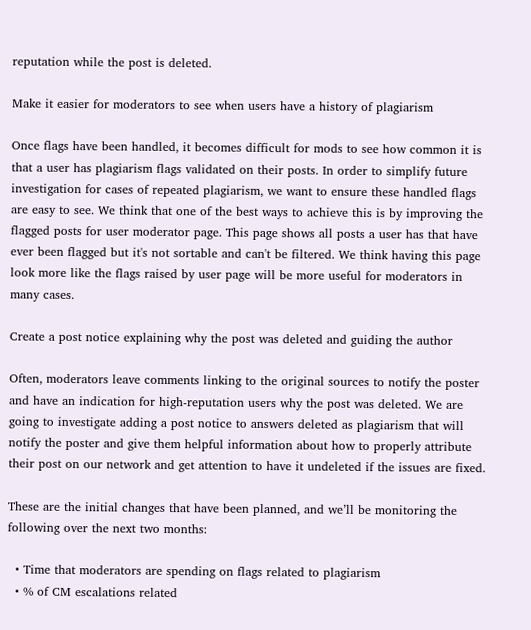reputation while the post is deleted.

Make it easier for moderators to see when users have a history of plagiarism

Once flags have been handled, it becomes difficult for mods to see how common it is that a user has plagiarism flags validated on their posts. In order to simplify future investigation for cases of repeated plagiarism, we want to ensure these handled flags are easy to see. We think that one of the best ways to achieve this is by improving the flagged posts for user moderator page. This page shows all posts a user has that have ever been flagged but it's not sortable and can't be filtered. We think having this page look more like the flags raised by user page will be more useful for moderators in many cases.

Create a post notice explaining why the post was deleted and guiding the author

Often, moderators leave comments linking to the original sources to notify the poster and have an indication for high-reputation users why the post was deleted. We are going to investigate adding a post notice to answers deleted as plagiarism that will notify the poster and give them helpful information about how to properly attribute their post on our network and get attention to have it undeleted if the issues are fixed.

These are the initial changes that have been planned, and we’ll be monitoring the following over the next two months:

  • Time that moderators are spending on flags related to plagiarism
  • % of CM escalations related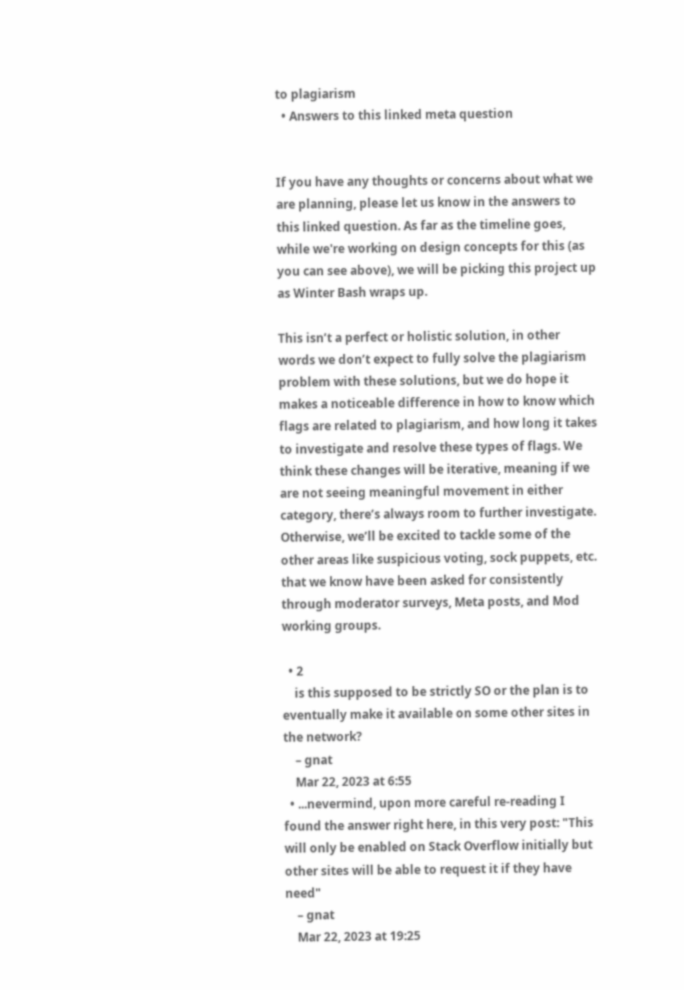to plagiarism
  • Answers to this linked meta question


If you have any thoughts or concerns about what we are planning, please let us know in the answers to this linked question. As far as the timeline goes, while we're working on design concepts for this (as you can see above), we will be picking this project up as Winter Bash wraps up.

This isn’t a perfect or holistic solution, in other words we don’t expect to fully solve the plagiarism problem with these solutions, but we do hope it makes a noticeable difference in how to know which flags are related to plagiarism, and how long it takes to investigate and resolve these types of flags. We think these changes will be iterative, meaning if we are not seeing meaningful movement in either category, there’s always room to further investigate. Otherwise, we’ll be excited to tackle some of the other areas like suspicious voting, sock puppets, etc. that we know have been asked for consistently through moderator surveys, Meta posts, and Mod working groups.

  • 2
    is this supposed to be strictly SO or the plan is to eventually make it available on some other sites in the network?
    – gnat
    Mar 22, 2023 at 6:55
  • ...nevermind, upon more careful re-reading I found the answer right here, in this very post: "This will only be enabled on Stack Overflow initially but other sites will be able to request it if they have need"
    – gnat
    Mar 22, 2023 at 19:25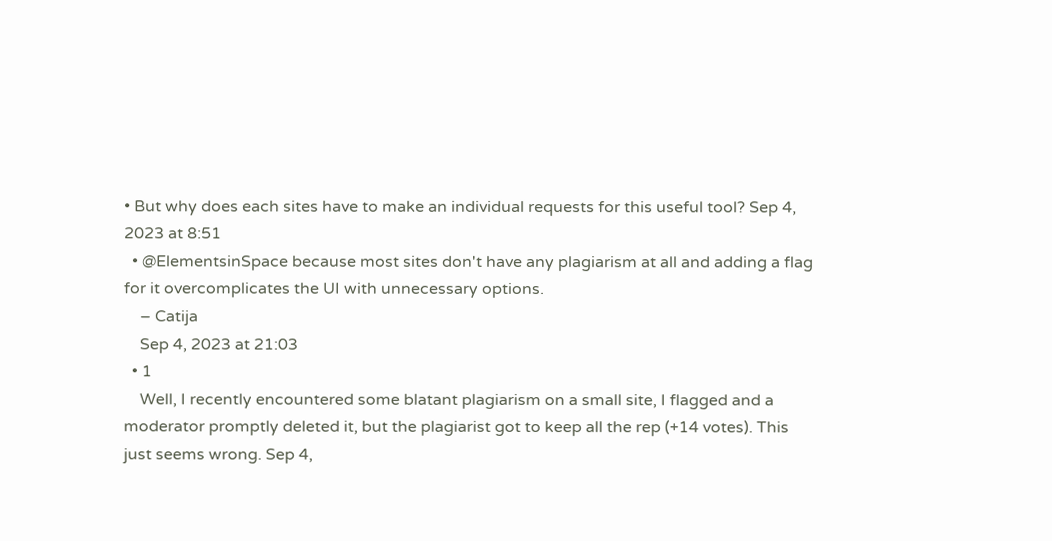• But why does each sites have to make an individual requests for this useful tool? Sep 4, 2023 at 8:51
  • @ElementsinSpace because most sites don't have any plagiarism at all and adding a flag for it overcomplicates the UI with unnecessary options.
    – Catija
    Sep 4, 2023 at 21:03
  • 1
    Well, I recently encountered some blatant plagiarism on a small site, I flagged and a moderator promptly deleted it, but the plagiarist got to keep all the rep (+14 votes). This just seems wrong. Sep 4,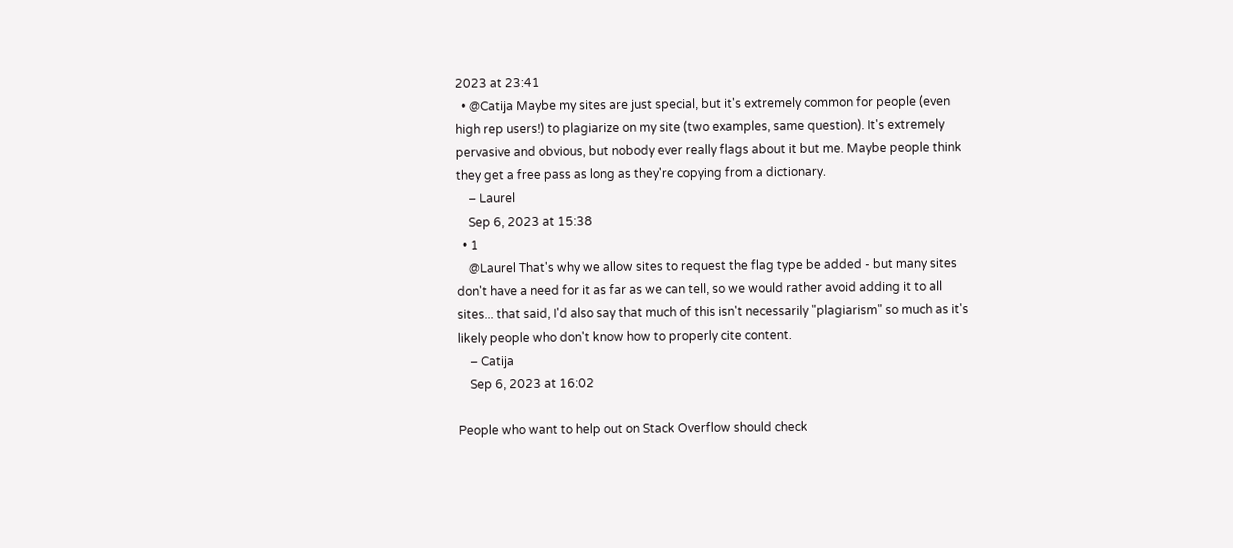2023 at 23:41
  • @Catija Maybe my sites are just special, but it's extremely common for people (even high rep users!) to plagiarize on my site (two examples, same question). It's extremely pervasive and obvious, but nobody ever really flags about it but me. Maybe people think they get a free pass as long as they're copying from a dictionary.
    – Laurel
    Sep 6, 2023 at 15:38
  • 1
    @Laurel That's why we allow sites to request the flag type be added - but many sites don't have a need for it as far as we can tell, so we would rather avoid adding it to all sites... that said, I'd also say that much of this isn't necessarily "plagiarism" so much as it's likely people who don't know how to properly cite content.
    – Catija
    Sep 6, 2023 at 16:02

People who want to help out on Stack Overflow should check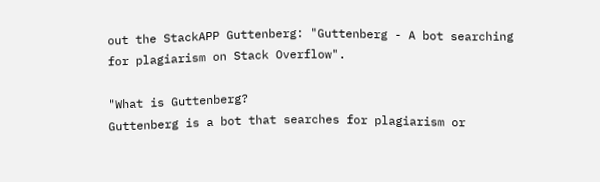out the StackAPP Guttenberg: "Guttenberg - A bot searching for plagiarism on Stack Overflow".

"What is Guttenberg?
Guttenberg is a bot that searches for plagiarism or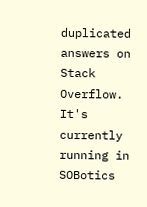duplicated answers on Stack Overflow. It's currently running in SOBotics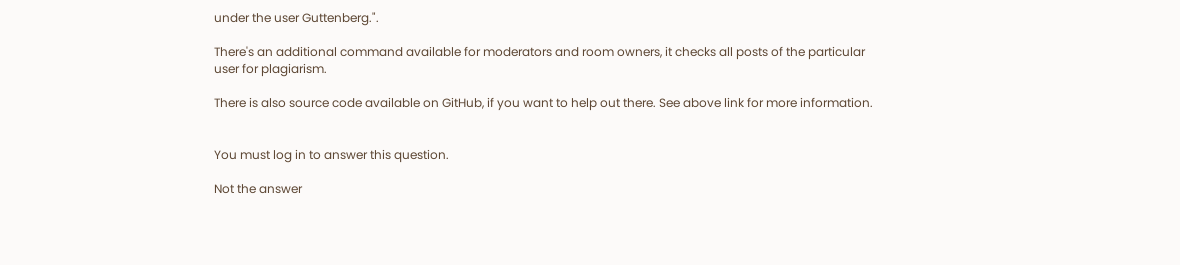under the user Guttenberg.".

There's an additional command available for moderators and room owners, it checks all posts of the particular user for plagiarism.

There is also source code available on GitHub, if you want to help out there. See above link for more information.


You must log in to answer this question.

Not the answer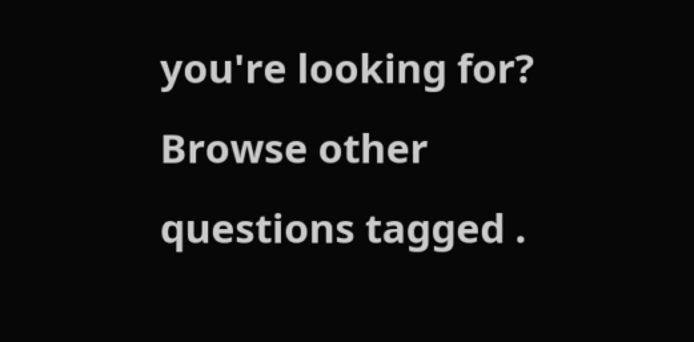you're looking for? Browse other questions tagged .